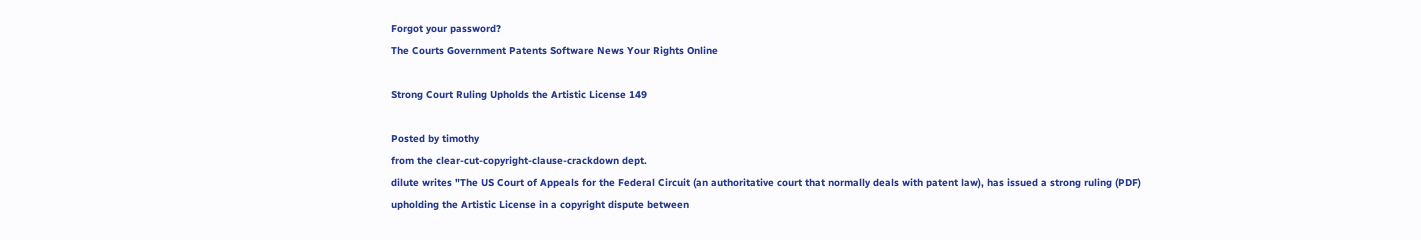Forgot your password?
The Courts Government Patents Software News Your Rights Online

Strong Court Ruling Upholds the Artistic License 149

Posted by timothy
from the clear-cut-copyright-clause-crackdown dept.
dilute writes "The US Court of Appeals for the Federal Circuit (an authoritative court that normally deals with patent law), has issued a strong ruling (PDF) upholding the Artistic License in a copyright dispute between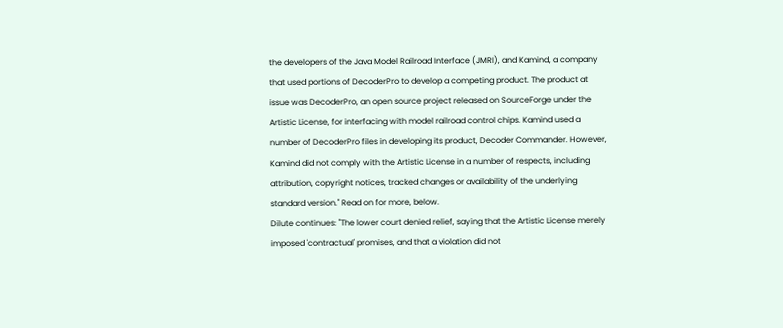the developers of the Java Model Railroad Interface (JMRI), and Kamind, a company that used portions of DecoderPro to develop a competing product. The product at issue was DecoderPro, an open source project released on SourceForge under the Artistic License, for interfacing with model railroad control chips. Kamind used a number of DecoderPro files in developing its product, Decoder Commander. However, Kamind did not comply with the Artistic License in a number of respects, including attribution, copyright notices, tracked changes or availability of the underlying standard version." Read on for more, below.
Dilute continues: "The lower court denied relief, saying that the Artistic License merely imposed 'contractual' promises, and that a violation did not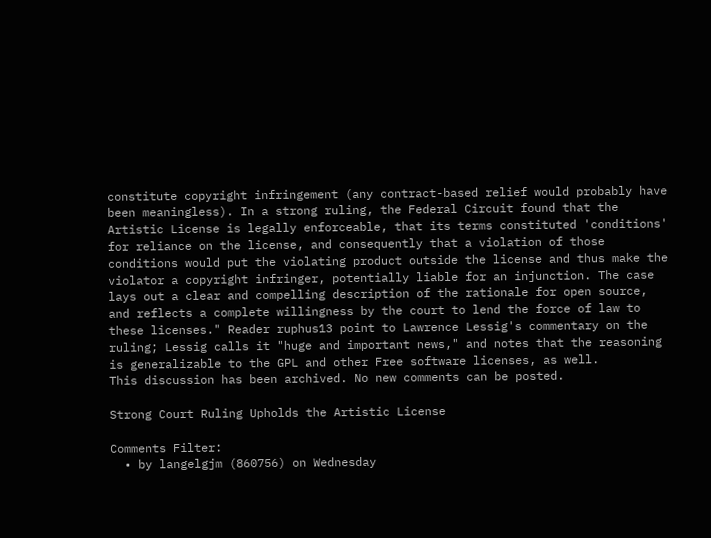constitute copyright infringement (any contract-based relief would probably have been meaningless). In a strong ruling, the Federal Circuit found that the Artistic License is legally enforceable, that its terms constituted 'conditions' for reliance on the license, and consequently that a violation of those conditions would put the violating product outside the license and thus make the violator a copyright infringer, potentially liable for an injunction. The case lays out a clear and compelling description of the rationale for open source, and reflects a complete willingness by the court to lend the force of law to these licenses." Reader ruphus13 point to Lawrence Lessig's commentary on the ruling; Lessig calls it "huge and important news," and notes that the reasoning is generalizable to the GPL and other Free software licenses, as well.
This discussion has been archived. No new comments can be posted.

Strong Court Ruling Upholds the Artistic License

Comments Filter:
  • by langelgjm (860756) on Wednesday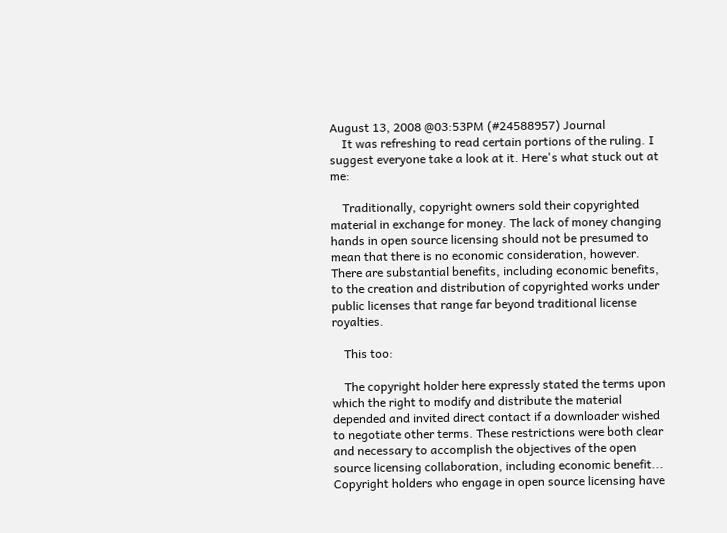August 13, 2008 @03:53PM (#24588957) Journal
    It was refreshing to read certain portions of the ruling. I suggest everyone take a look at it. Here's what stuck out at me:

    Traditionally, copyright owners sold their copyrighted material in exchange for money. The lack of money changing hands in open source licensing should not be presumed to mean that there is no economic consideration, however. There are substantial benefits, including economic benefits, to the creation and distribution of copyrighted works under public licenses that range far beyond traditional license royalties.

    This too:

    The copyright holder here expressly stated the terms upon which the right to modify and distribute the material depended and invited direct contact if a downloader wished to negotiate other terms. These restrictions were both clear and necessary to accomplish the objectives of the open source licensing collaboration, including economic benefit... Copyright holders who engage in open source licensing have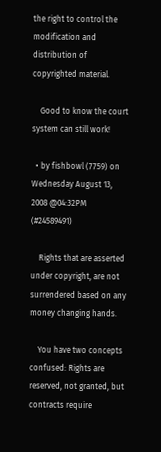the right to control the modification and distribution of copyrighted material.

    Good to know the court system can still work!

  • by fishbowl (7759) on Wednesday August 13, 2008 @04:32PM (#24589491)

    Rights that are asserted under copyright, are not surrendered based on any money changing hands.

    You have two concepts confused: Rights are reserved, not granted, but contracts require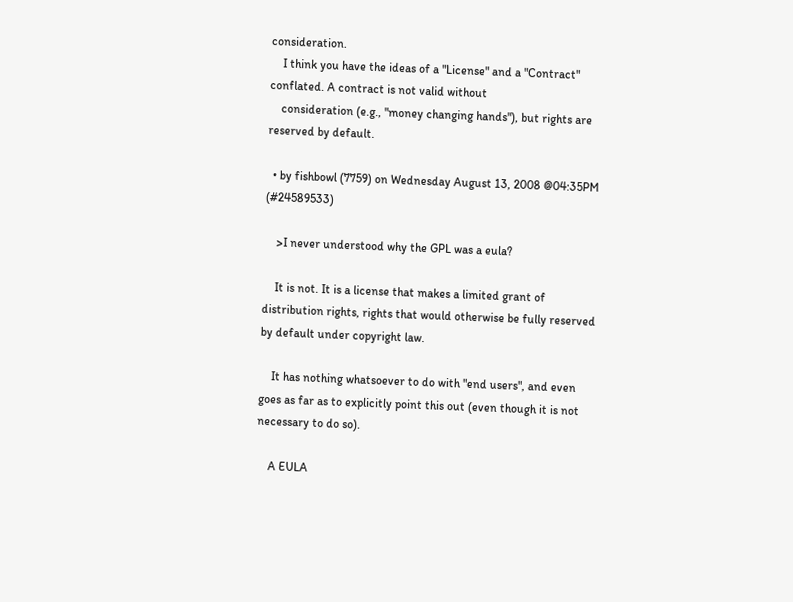consideration.
    I think you have the ideas of a "License" and a "Contract" conflated. A contract is not valid without
    consideration (e.g., "money changing hands"), but rights are reserved by default.

  • by fishbowl (7759) on Wednesday August 13, 2008 @04:35PM (#24589533)

    >I never understood why the GPL was a eula?

    It is not. It is a license that makes a limited grant of distribution rights, rights that would otherwise be fully reserved by default under copyright law.

    It has nothing whatsoever to do with "end users", and even goes as far as to explicitly point this out (even though it is not necessary to do so).

    A EULA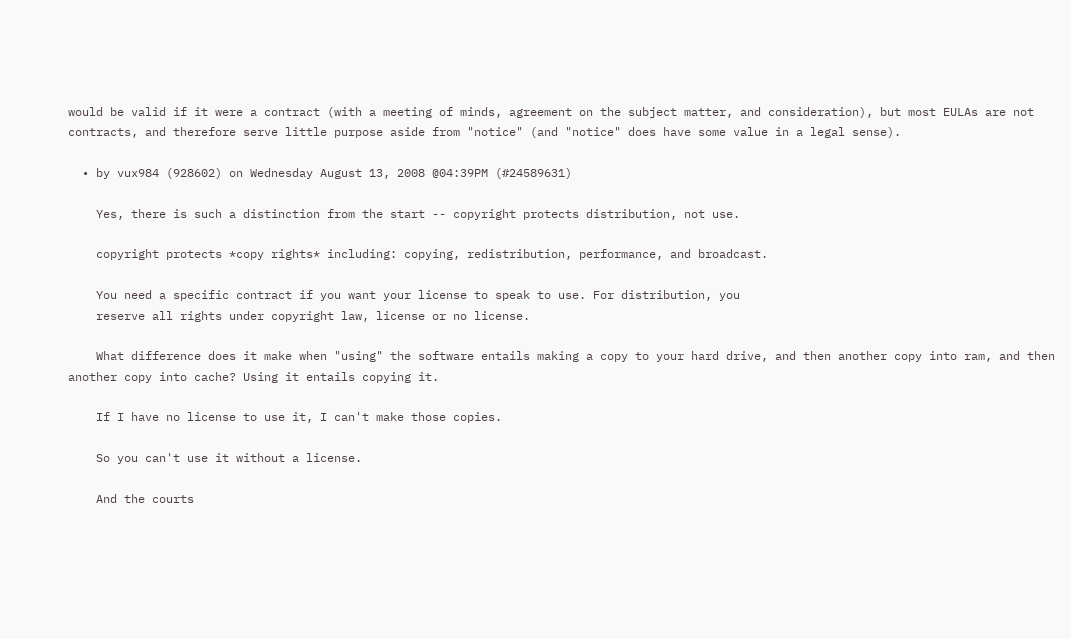would be valid if it were a contract (with a meeting of minds, agreement on the subject matter, and consideration), but most EULAs are not contracts, and therefore serve little purpose aside from "notice" (and "notice" does have some value in a legal sense).

  • by vux984 (928602) on Wednesday August 13, 2008 @04:39PM (#24589631)

    Yes, there is such a distinction from the start -- copyright protects distribution, not use.

    copyright protects *copy rights* including: copying, redistribution, performance, and broadcast.

    You need a specific contract if you want your license to speak to use. For distribution, you
    reserve all rights under copyright law, license or no license.

    What difference does it make when "using" the software entails making a copy to your hard drive, and then another copy into ram, and then another copy into cache? Using it entails copying it.

    If I have no license to use it, I can't make those copies.

    So you can't use it without a license.

    And the courts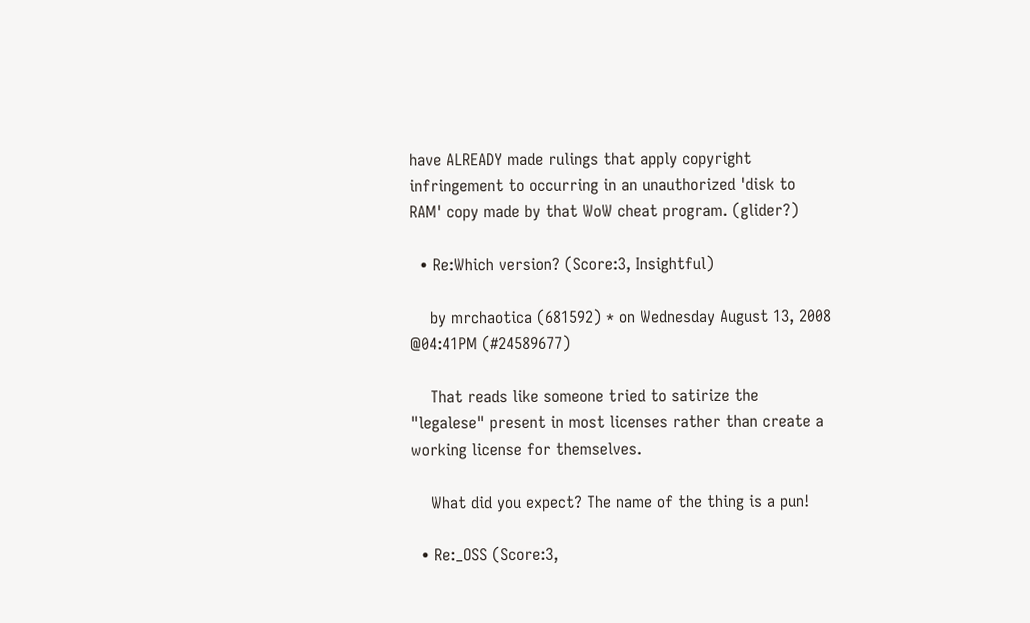have ALREADY made rulings that apply copyright infringement to occurring in an unauthorized 'disk to RAM' copy made by that WoW cheat program. (glider?)

  • Re:Which version? (Score:3, Insightful)

    by mrchaotica (681592) * on Wednesday August 13, 2008 @04:41PM (#24589677)

    That reads like someone tried to satirize the "legalese" present in most licenses rather than create a working license for themselves.

    What did you expect? The name of the thing is a pun!

  • Re:_OSS (Score:3,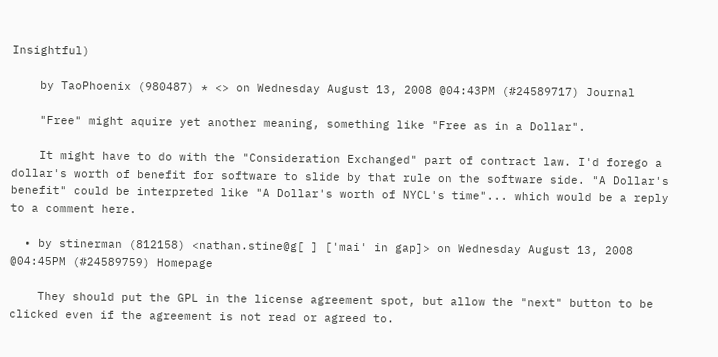Insightful)

    by TaoPhoenix (980487) * <> on Wednesday August 13, 2008 @04:43PM (#24589717) Journal

    "Free" might aquire yet another meaning, something like "Free as in a Dollar".

    It might have to do with the "Consideration Exchanged" part of contract law. I'd forego a dollar's worth of benefit for software to slide by that rule on the software side. "A Dollar's benefit" could be interpreted like "A Dollar's worth of NYCL's time"... which would be a reply to a comment here.

  • by stinerman (812158) <nathan.stine@g[ ] ['mai' in gap]> on Wednesday August 13, 2008 @04:45PM (#24589759) Homepage

    They should put the GPL in the license agreement spot, but allow the "next" button to be clicked even if the agreement is not read or agreed to.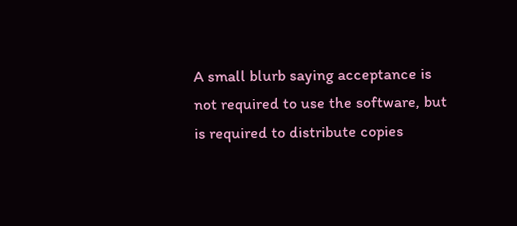A small blurb saying acceptance is not required to use the software, but is required to distribute copies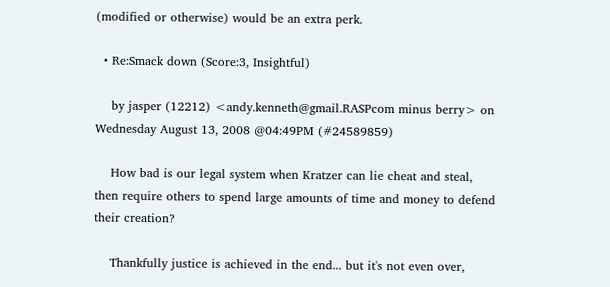(modified or otherwise) would be an extra perk.

  • Re:Smack down (Score:3, Insightful)

    by jasper (12212) <andy.kenneth@gmail.RASPcom minus berry> on Wednesday August 13, 2008 @04:49PM (#24589859)

    How bad is our legal system when Kratzer can lie cheat and steal, then require others to spend large amounts of time and money to defend their creation?

    Thankfully justice is achieved in the end... but it's not even over,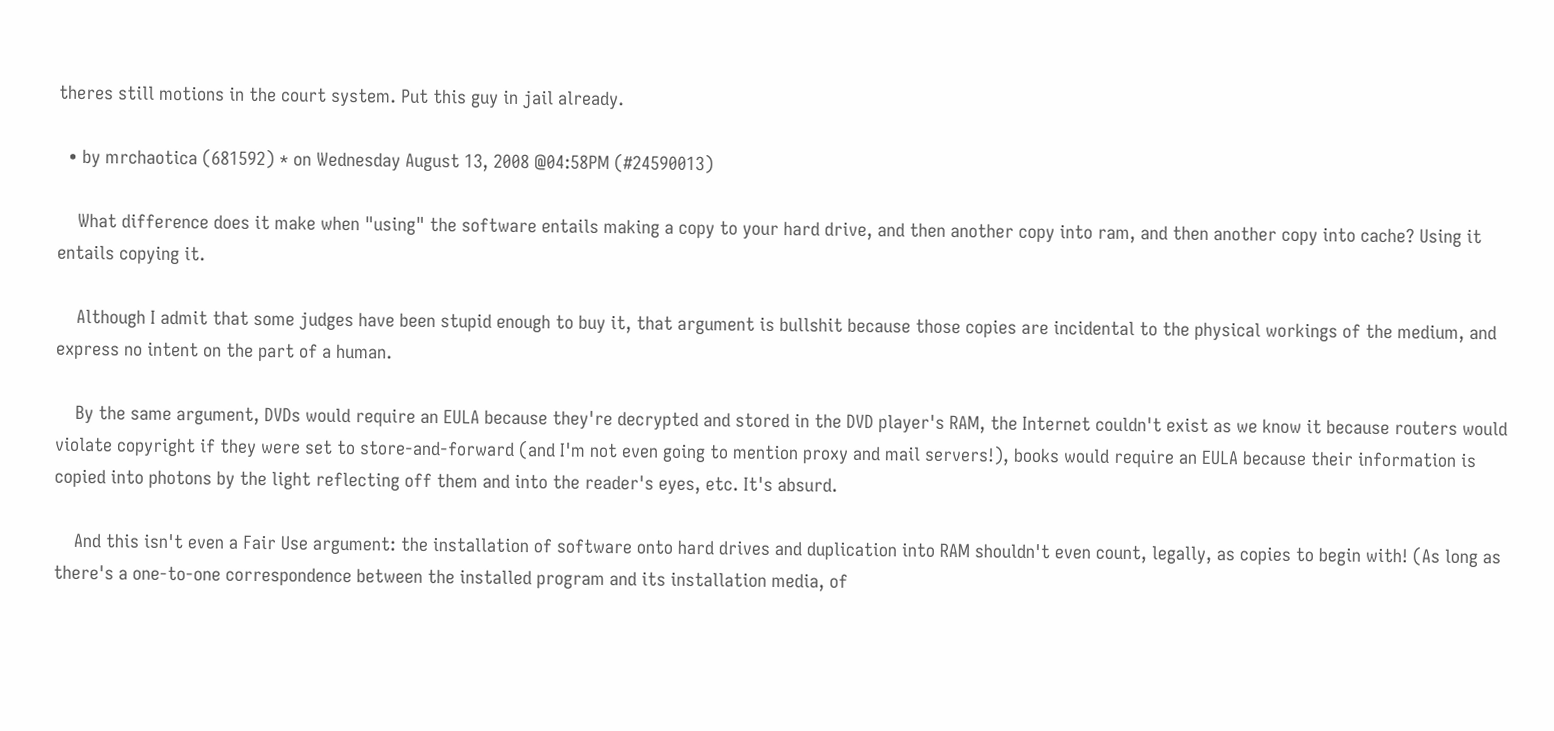theres still motions in the court system. Put this guy in jail already.

  • by mrchaotica (681592) * on Wednesday August 13, 2008 @04:58PM (#24590013)

    What difference does it make when "using" the software entails making a copy to your hard drive, and then another copy into ram, and then another copy into cache? Using it entails copying it.

    Although I admit that some judges have been stupid enough to buy it, that argument is bullshit because those copies are incidental to the physical workings of the medium, and express no intent on the part of a human.

    By the same argument, DVDs would require an EULA because they're decrypted and stored in the DVD player's RAM, the Internet couldn't exist as we know it because routers would violate copyright if they were set to store-and-forward (and I'm not even going to mention proxy and mail servers!), books would require an EULA because their information is copied into photons by the light reflecting off them and into the reader's eyes, etc. It's absurd.

    And this isn't even a Fair Use argument: the installation of software onto hard drives and duplication into RAM shouldn't even count, legally, as copies to begin with! (As long as there's a one-to-one correspondence between the installed program and its installation media, of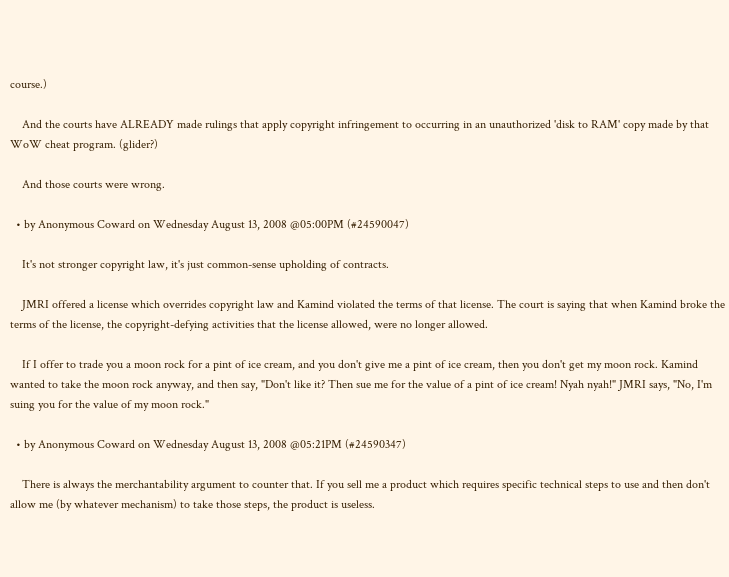course.)

    And the courts have ALREADY made rulings that apply copyright infringement to occurring in an unauthorized 'disk to RAM' copy made by that WoW cheat program. (glider?)

    And those courts were wrong.

  • by Anonymous Coward on Wednesday August 13, 2008 @05:00PM (#24590047)

    It's not stronger copyright law, it's just common-sense upholding of contracts.

    JMRI offered a license which overrides copyright law and Kamind violated the terms of that license. The court is saying that when Kamind broke the terms of the license, the copyright-defying activities that the license allowed, were no longer allowed.

    If I offer to trade you a moon rock for a pint of ice cream, and you don't give me a pint of ice cream, then you don't get my moon rock. Kamind wanted to take the moon rock anyway, and then say, "Don't like it? Then sue me for the value of a pint of ice cream! Nyah nyah!" JMRI says, "No, I'm suing you for the value of my moon rock."

  • by Anonymous Coward on Wednesday August 13, 2008 @05:21PM (#24590347)

    There is always the merchantability argument to counter that. If you sell me a product which requires specific technical steps to use and then don't allow me (by whatever mechanism) to take those steps, the product is useless.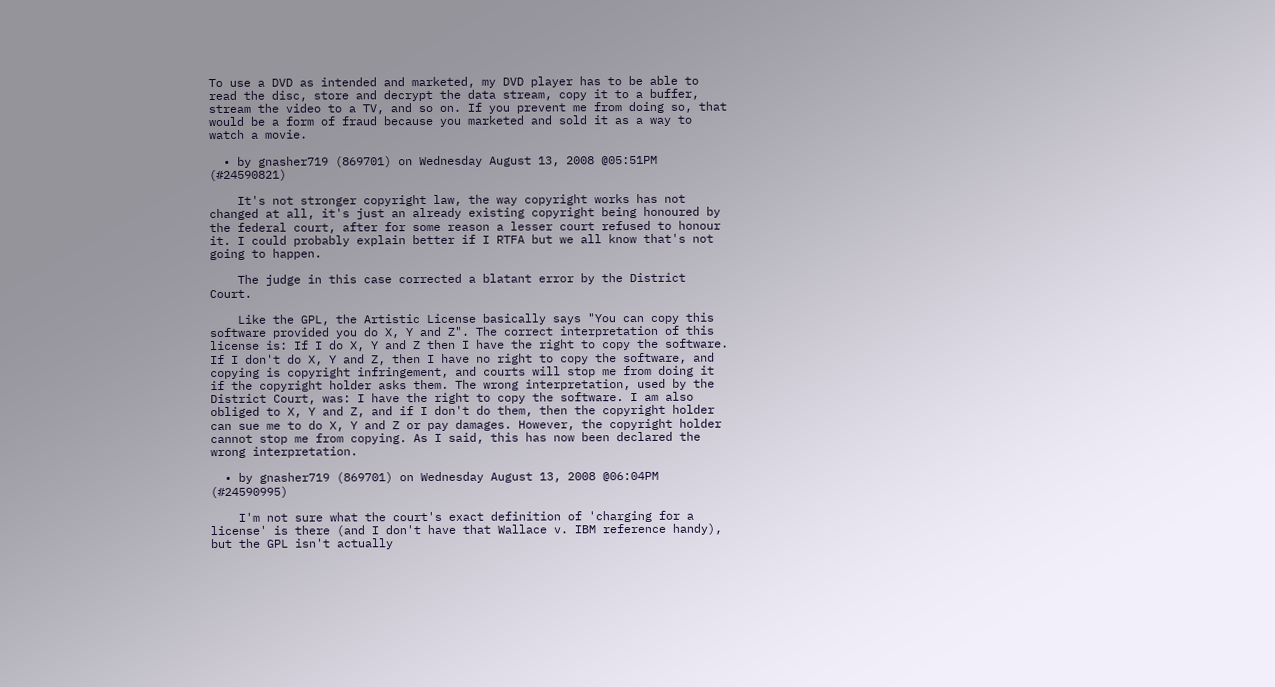To use a DVD as intended and marketed, my DVD player has to be able to read the disc, store and decrypt the data stream, copy it to a buffer, stream the video to a TV, and so on. If you prevent me from doing so, that would be a form of fraud because you marketed and sold it as a way to watch a movie.

  • by gnasher719 (869701) on Wednesday August 13, 2008 @05:51PM (#24590821)

    It's not stronger copyright law, the way copyright works has not changed at all, it's just an already existing copyright being honoured by the federal court, after for some reason a lesser court refused to honour it. I could probably explain better if I RTFA but we all know that's not going to happen.

    The judge in this case corrected a blatant error by the District Court.

    Like the GPL, the Artistic License basically says "You can copy this software provided you do X, Y and Z". The correct interpretation of this license is: If I do X, Y and Z then I have the right to copy the software. If I don't do X, Y and Z, then I have no right to copy the software, and copying is copyright infringement, and courts will stop me from doing it if the copyright holder asks them. The wrong interpretation, used by the District Court, was: I have the right to copy the software. I am also obliged to X, Y and Z, and if I don't do them, then the copyright holder can sue me to do X, Y and Z or pay damages. However, the copyright holder cannot stop me from copying. As I said, this has now been declared the wrong interpretation.

  • by gnasher719 (869701) on Wednesday August 13, 2008 @06:04PM (#24590995)

    I'm not sure what the court's exact definition of 'charging for a license' is there (and I don't have that Wallace v. IBM reference handy), but the GPL isn't actually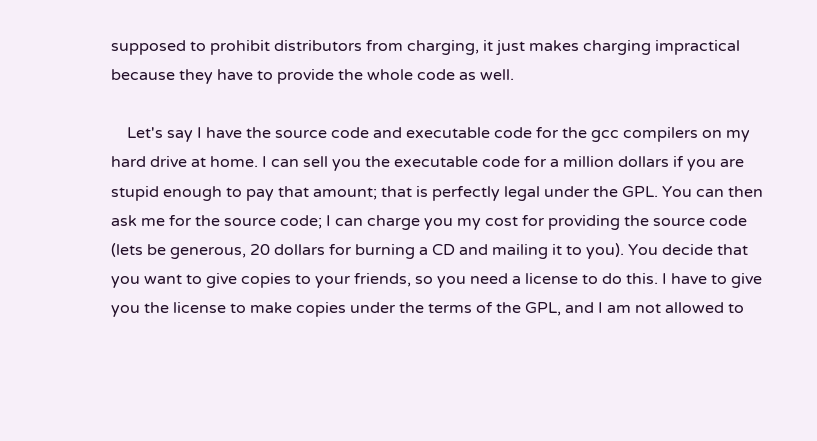supposed to prohibit distributors from charging, it just makes charging impractical because they have to provide the whole code as well.

    Let's say I have the source code and executable code for the gcc compilers on my hard drive at home. I can sell you the executable code for a million dollars if you are stupid enough to pay that amount; that is perfectly legal under the GPL. You can then ask me for the source code; I can charge you my cost for providing the source code (lets be generous, 20 dollars for burning a CD and mailing it to you). You decide that you want to give copies to your friends, so you need a license to do this. I have to give you the license to make copies under the terms of the GPL, and I am not allowed to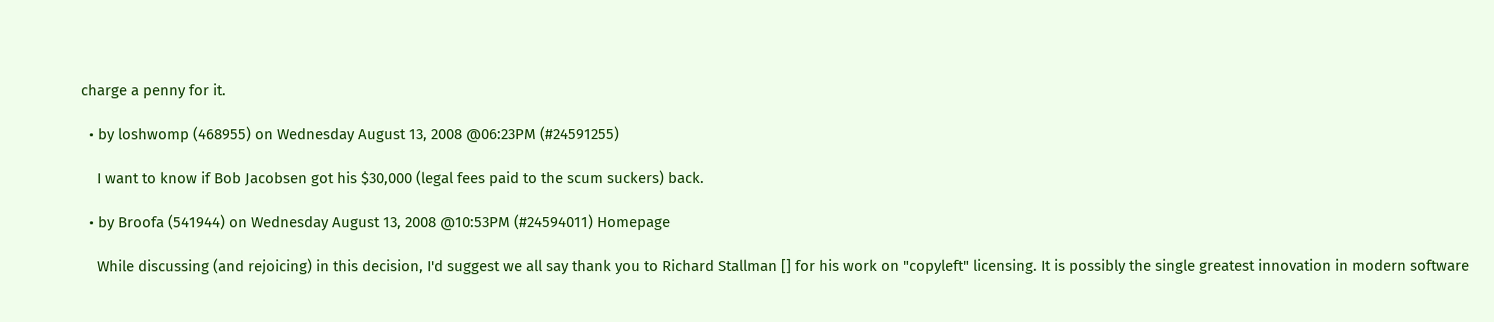charge a penny for it.

  • by loshwomp (468955) on Wednesday August 13, 2008 @06:23PM (#24591255)

    I want to know if Bob Jacobsen got his $30,000 (legal fees paid to the scum suckers) back.

  • by Broofa (541944) on Wednesday August 13, 2008 @10:53PM (#24594011) Homepage

    While discussing (and rejoicing) in this decision, I'd suggest we all say thank you to Richard Stallman [] for his work on "copyleft" licensing. It is possibly the single greatest innovation in modern software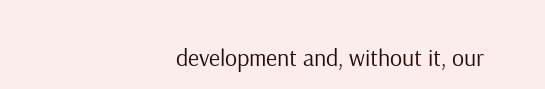development and, without it, our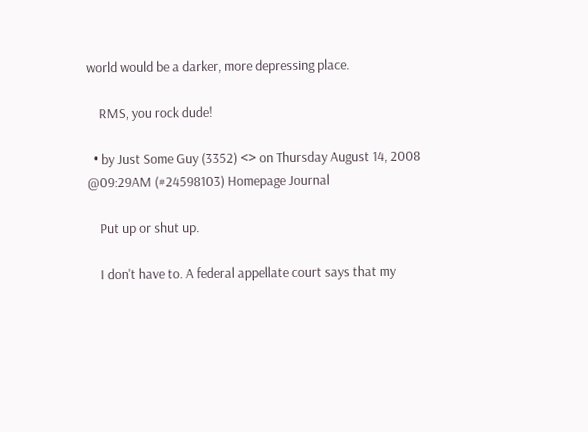world would be a darker, more depressing place.

    RMS, you rock dude!

  • by Just Some Guy (3352) <> on Thursday August 14, 2008 @09:29AM (#24598103) Homepage Journal

    Put up or shut up.

    I don't have to. A federal appellate court says that my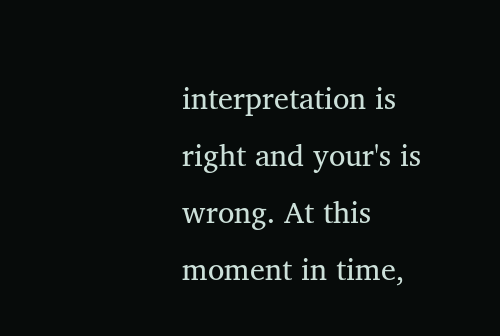interpretation is right and your's is wrong. At this moment in time,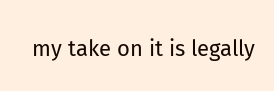my take on it is legally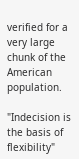verified for a very large chunk of the American population.

"Indecision is the basis of flexibility"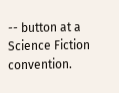-- button at a Science Fiction convention.